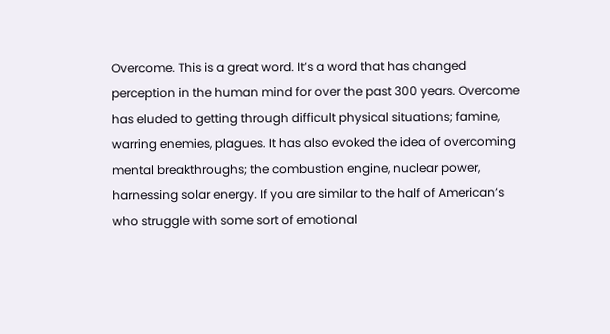Overcome. This is a great word. It’s a word that has changed perception in the human mind for over the past 300 years. Overcome has eluded to getting through difficult physical situations; famine, warring enemies, plagues. It has also evoked the idea of overcoming mental breakthroughs; the combustion engine, nuclear power, harnessing solar energy. If you are similar to the half of American’s who struggle with some sort of emotional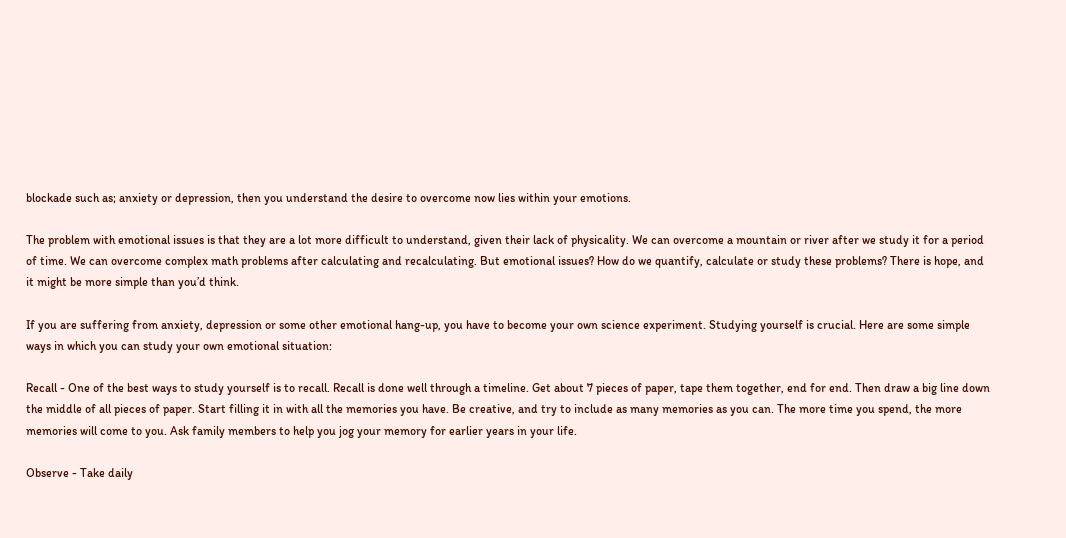blockade such as; anxiety or depression, then you understand the desire to overcome now lies within your emotions.

The problem with emotional issues is that they are a lot more difficult to understand, given their lack of physicality. We can overcome a mountain or river after we study it for a period of time. We can overcome complex math problems after calculating and recalculating. But emotional issues? How do we quantify, calculate or study these problems? There is hope, and it might be more simple than you’d think.

If you are suffering from anxiety, depression or some other emotional hang-up, you have to become your own science experiment. Studying yourself is crucial. Here are some simple ways in which you can study your own emotional situation:

Recall - One of the best ways to study yourself is to recall. Recall is done well through a timeline. Get about 7 pieces of paper, tape them together, end for end. Then draw a big line down the middle of all pieces of paper. Start filling it in with all the memories you have. Be creative, and try to include as many memories as you can. The more time you spend, the more memories will come to you. Ask family members to help you jog your memory for earlier years in your life.

Observe - Take daily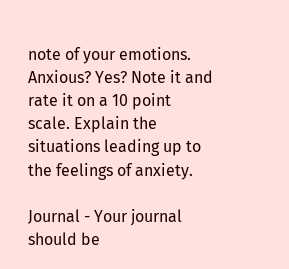note of your emotions. Anxious? Yes? Note it and rate it on a 10 point scale. Explain the situations leading up to the feelings of anxiety.

Journal - Your journal should be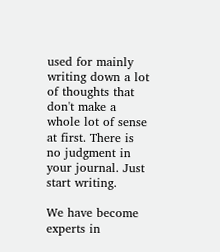used for mainly writing down a lot of thoughts that don't make a whole lot of sense at first. There is no judgment in your journal. Just start writing.

We have become experts in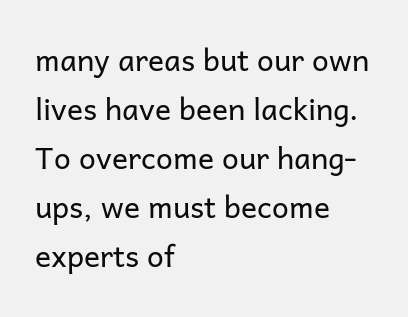many areas but our own lives have been lacking. To overcome our hang-ups, we must become experts of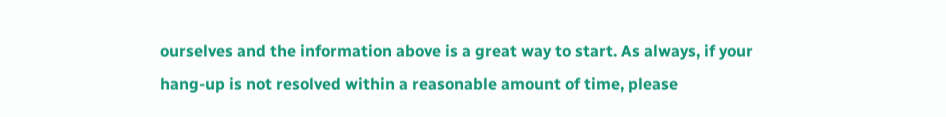ourselves and the information above is a great way to start. As always, if your hang-up is not resolved within a reasonable amount of time, please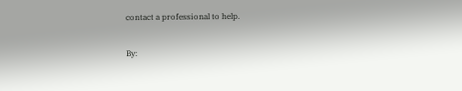contact a professional to help.

By: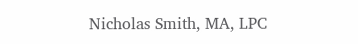Nicholas Smith, MA, LPC